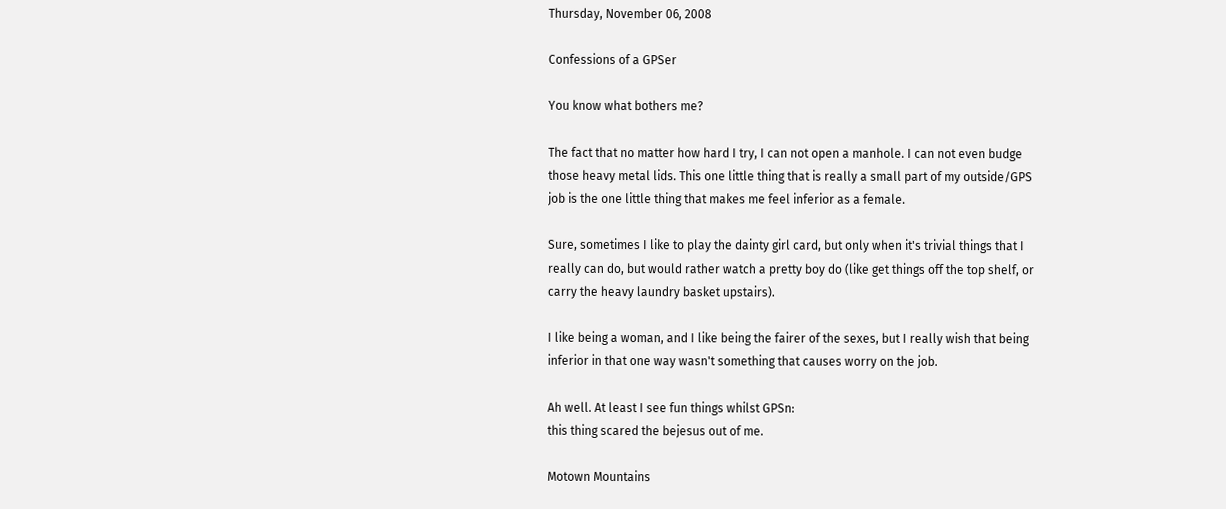Thursday, November 06, 2008

Confessions of a GPSer

You know what bothers me?

The fact that no matter how hard I try, I can not open a manhole. I can not even budge those heavy metal lids. This one little thing that is really a small part of my outside/GPS job is the one little thing that makes me feel inferior as a female.

Sure, sometimes I like to play the dainty girl card, but only when it's trivial things that I really can do, but would rather watch a pretty boy do (like get things off the top shelf, or carry the heavy laundry basket upstairs).

I like being a woman, and I like being the fairer of the sexes, but I really wish that being inferior in that one way wasn't something that causes worry on the job.

Ah well. At least I see fun things whilst GPSn:
this thing scared the bejesus out of me.

Motown Mountains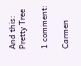And this:
Pretty Tree

1 comment:

Carmen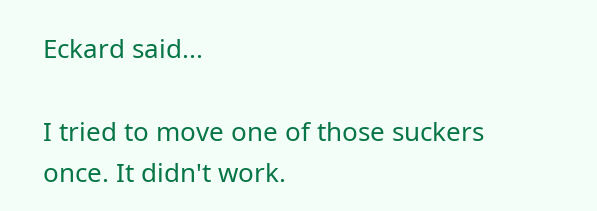Eckard said...

I tried to move one of those suckers once. It didn't work.